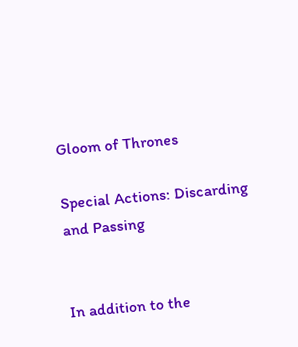Gloom of Thrones

Special Actions: Discarding and Passing


In addition to the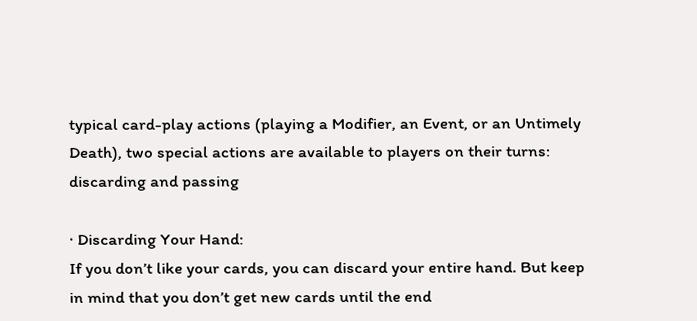typical card-play actions (playing a Modifier, an Event, or an Untimely Death), two special actions are available to players on their turns: discarding and passing

∙ Discarding Your Hand:
If you don’t like your cards, you can discard your entire hand. But keep in mind that you don’t get new cards until the end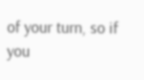of your turn, so if you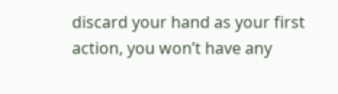discard your hand as your first action, you won’t have any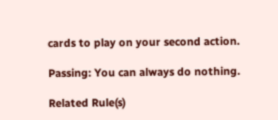cards to play on your second action.

Passing: You can always do nothing.

Related Rule(s)